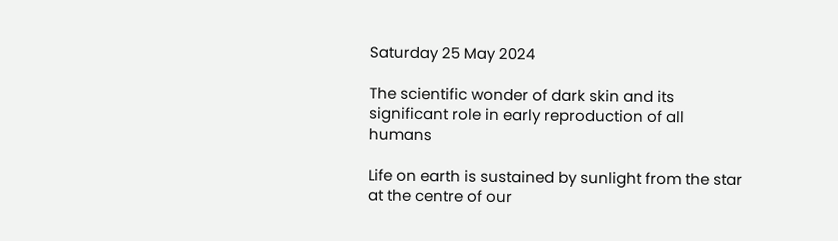Saturday 25 May 2024

The scientific wonder of dark skin and its significant role in early reproduction of all humans

Life on earth is sustained by sunlight from the star at the centre of our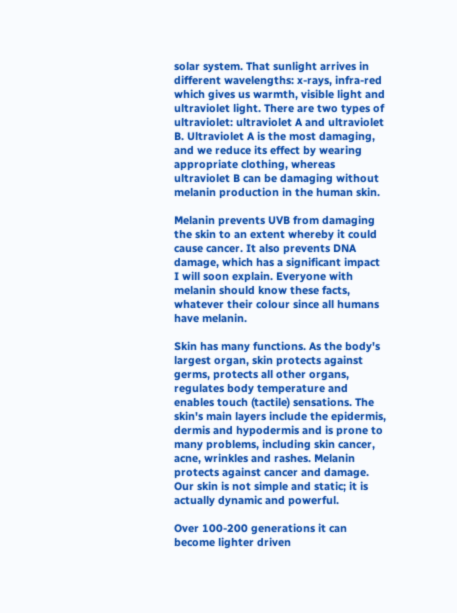solar system. That sunlight arrives in different wavelengths: x-rays, infra-red which gives us warmth, visible light and ultraviolet light. There are two types of ultraviolet: ultraviolet A and ultraviolet B. Ultraviolet A is the most damaging, and we reduce its effect by wearing appropriate clothing, whereas ultraviolet B can be damaging without melanin production in the human skin.

Melanin prevents UVB from damaging the skin to an extent whereby it could cause cancer. It also prevents DNA damage, which has a significant impact I will soon explain. Everyone with melanin should know these facts, whatever their colour since all humans have melanin.

Skin has many functions. As the body's largest organ, skin protects against germs, protects all other organs, regulates body temperature and enables touch (tactile) sensations. The skin's main layers include the epidermis, dermis and hypodermis and is prone to many problems, including skin cancer, acne, wrinkles and rashes. Melanin protects against cancer and damage. Our skin is not simple and static; it is actually dynamic and powerful.

Over 100-200 generations it can become lighter driven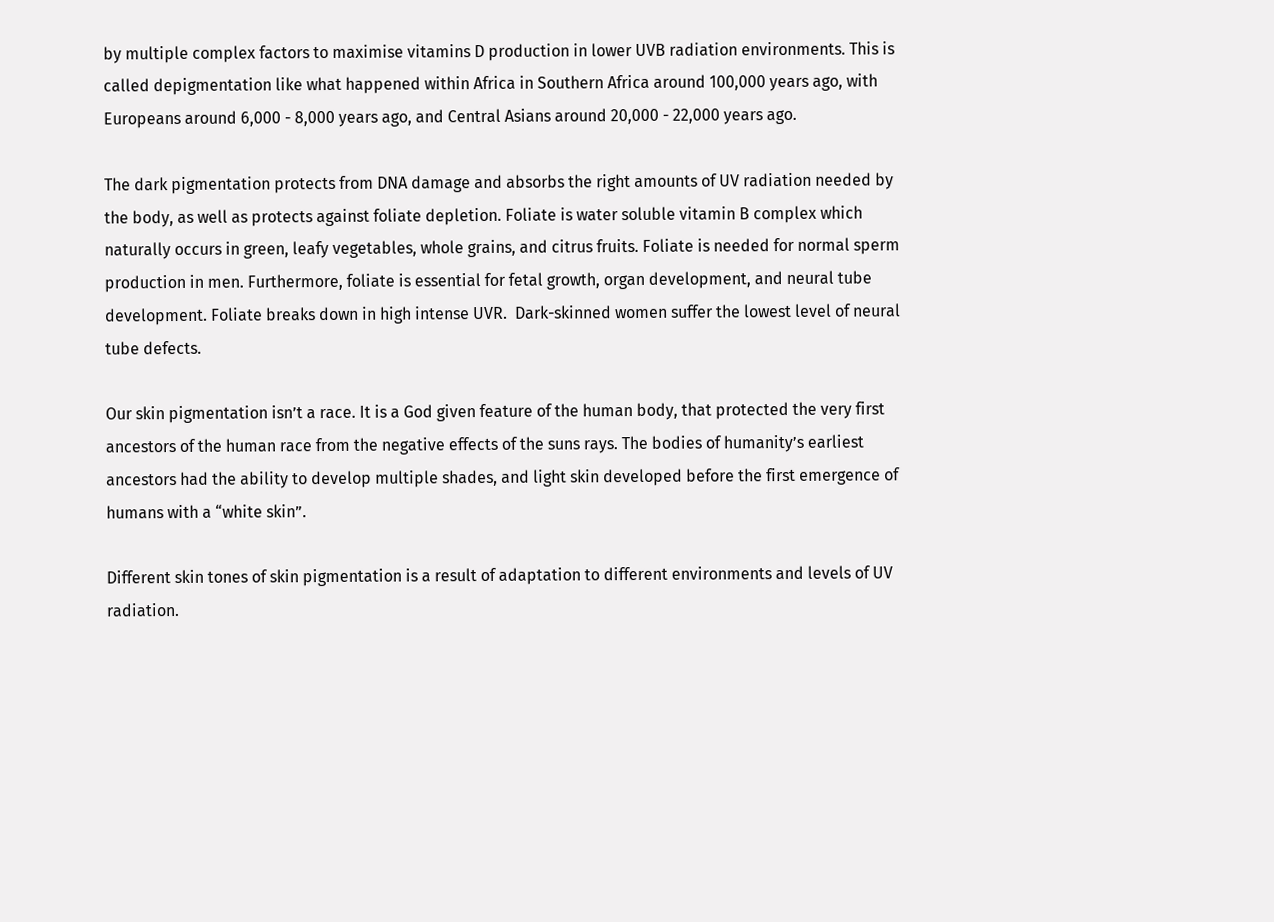by multiple complex factors to maximise vitamins D production in lower UVB radiation environments. This is called depigmentation like what happened within Africa in Southern Africa around 100,000 years ago, with Europeans around 6,000 - 8,000 years ago, and Central Asians around 20,000 - 22,000 years ago.

The dark pigmentation protects from DNA damage and absorbs the right amounts of UV radiation needed by the body, as well as protects against foliate depletion. Foliate is water soluble vitamin B complex which naturally occurs in green, leafy vegetables, whole grains, and citrus fruits. Foliate is needed for normal sperm production in men. Furthermore, foliate is essential for fetal growth, organ development, and neural tube development. Foliate breaks down in high intense UVR.  Dark-skinned women suffer the lowest level of neural tube defects.

Our skin pigmentation isn’t a race. It is a God given feature of the human body, that protected the very first ancestors of the human race from the negative effects of the suns rays. The bodies of humanity’s earliest ancestors had the ability to develop multiple shades, and light skin developed before the first emergence of humans with a “white skin”.

Different skin tones of skin pigmentation is a result of adaptation to different environments and levels of UV radiation.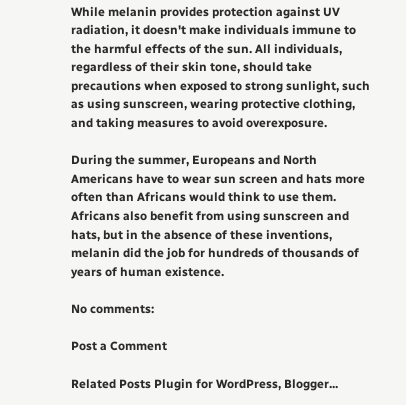While melanin provides protection against UV radiation, it doesn't make individuals immune to the harmful effects of the sun. All individuals, regardless of their skin tone, should take precautions when exposed to strong sunlight, such as using sunscreen, wearing protective clothing, and taking measures to avoid overexposure.

During the summer, Europeans and North Americans have to wear sun screen and hats more often than Africans would think to use them. Africans also benefit from using sunscreen and hats, but in the absence of these inventions, melanin did the job for hundreds of thousands of years of human existence.

No comments:

Post a Comment

Related Posts Plugin for WordPress, Blogger...